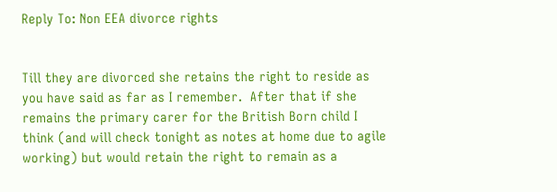Reply To: Non EEA divorce rights


Till they are divorced she retains the right to reside as you have said as far as I remember.  After that if she remains the primary carer for the British Born child I think (and will check tonight as notes at home due to agile working) but would retain the right to remain as a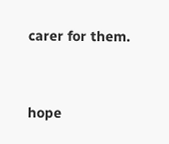carer for them.


hope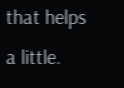that helps a little.